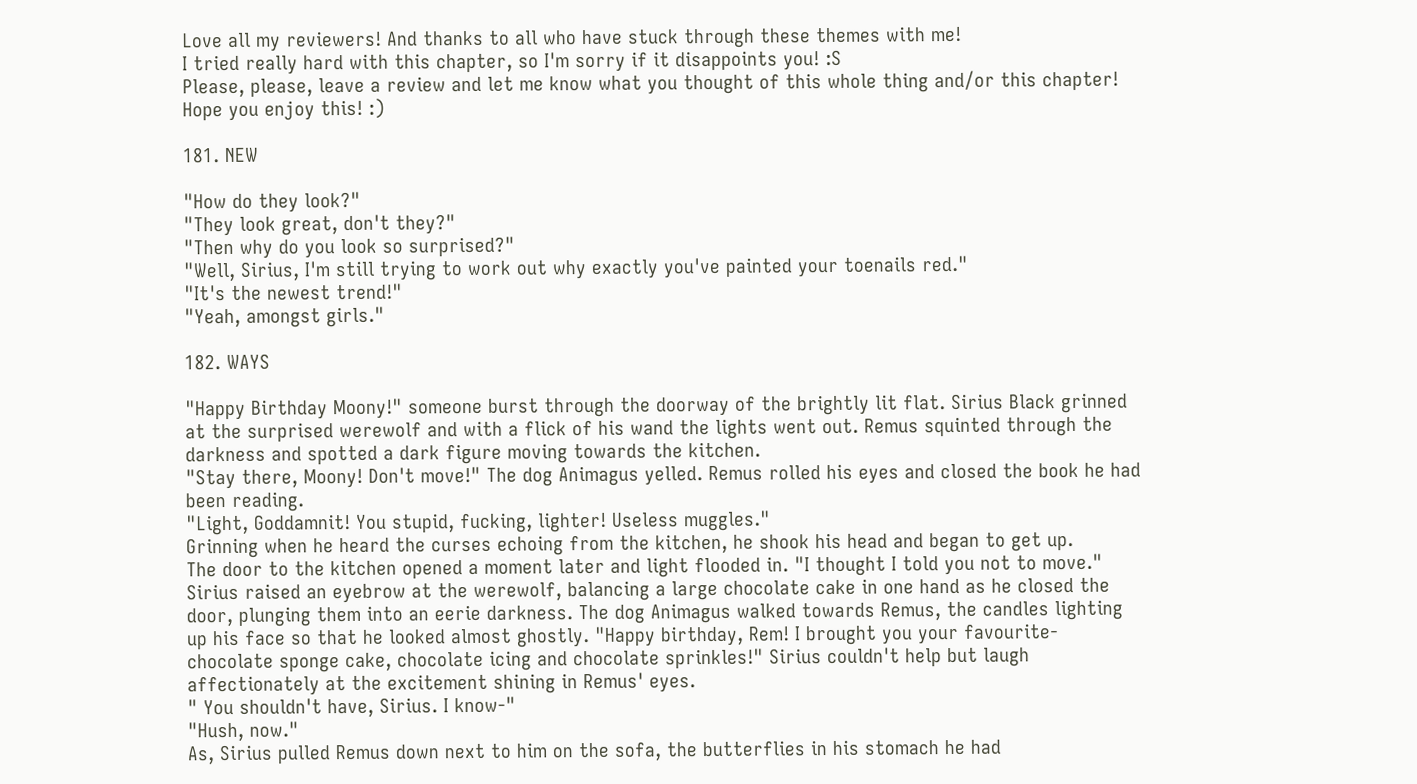Love all my reviewers! And thanks to all who have stuck through these themes with me!
I tried really hard with this chapter, so I'm sorry if it disappoints you! :S
Please, please, leave a review and let me know what you thought of this whole thing and/or this chapter!
Hope you enjoy this! :)

181. NEW

"How do they look?"
"They look great, don't they?"
"Then why do you look so surprised?"
"Well, Sirius, I'm still trying to work out why exactly you've painted your toenails red."
"It's the newest trend!"
"Yeah, amongst girls."

182. WAYS

"Happy Birthday Moony!" someone burst through the doorway of the brightly lit flat. Sirius Black grinned at the surprised werewolf and with a flick of his wand the lights went out. Remus squinted through the darkness and spotted a dark figure moving towards the kitchen.
"Stay there, Moony! Don't move!" The dog Animagus yelled. Remus rolled his eyes and closed the book he had been reading.
"Light, Goddamnit! You stupid, fucking, lighter! Useless muggles."
Grinning when he heard the curses echoing from the kitchen, he shook his head and began to get up.
The door to the kitchen opened a moment later and light flooded in. "I thought I told you not to move." Sirius raised an eyebrow at the werewolf, balancing a large chocolate cake in one hand as he closed the door, plunging them into an eerie darkness. The dog Animagus walked towards Remus, the candles lighting up his face so that he looked almost ghostly. "Happy birthday, Rem! I brought you your favourite- chocolate sponge cake, chocolate icing and chocolate sprinkles!" Sirius couldn't help but laugh affectionately at the excitement shining in Remus' eyes.
" You shouldn't have, Sirius. I know-"
"Hush, now."
As, Sirius pulled Remus down next to him on the sofa, the butterflies in his stomach he had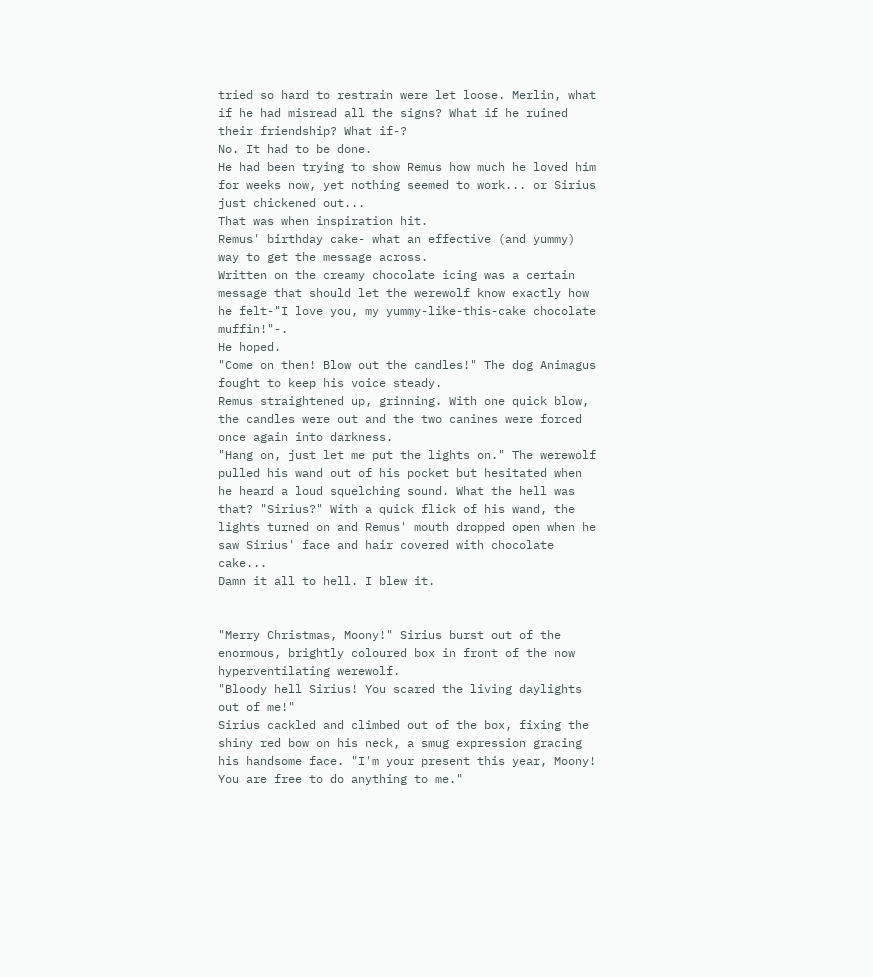tried so hard to restrain were let loose. Merlin, what if he had misread all the signs? What if he ruined their friendship? What if-?
No. It had to be done.
He had been trying to show Remus how much he loved him for weeks now, yet nothing seemed to work... or Sirius just chickened out...
That was when inspiration hit.
Remus' birthday cake- what an effective (and yummy) way to get the message across.
Written on the creamy chocolate icing was a certain message that should let the werewolf know exactly how he felt-"I love you, my yummy-like-this-cake chocolate muffin!"-.
He hoped.
"Come on then! Blow out the candles!" The dog Animagus fought to keep his voice steady.
Remus straightened up, grinning. With one quick blow, the candles were out and the two canines were forced once again into darkness.
"Hang on, just let me put the lights on." The werewolf pulled his wand out of his pocket but hesitated when he heard a loud squelching sound. What the hell was that? "Sirius?" With a quick flick of his wand, the lights turned on and Remus' mouth dropped open when he saw Sirius' face and hair covered with chocolate cake...
Damn it all to hell. I blew it.


"Merry Christmas, Moony!" Sirius burst out of the enormous, brightly coloured box in front of the now hyperventilating werewolf.
"Bloody hell Sirius! You scared the living daylights out of me!"
Sirius cackled and climbed out of the box, fixing the shiny red bow on his neck, a smug expression gracing his handsome face. "I'm your present this year, Moony! You are free to do anything to me."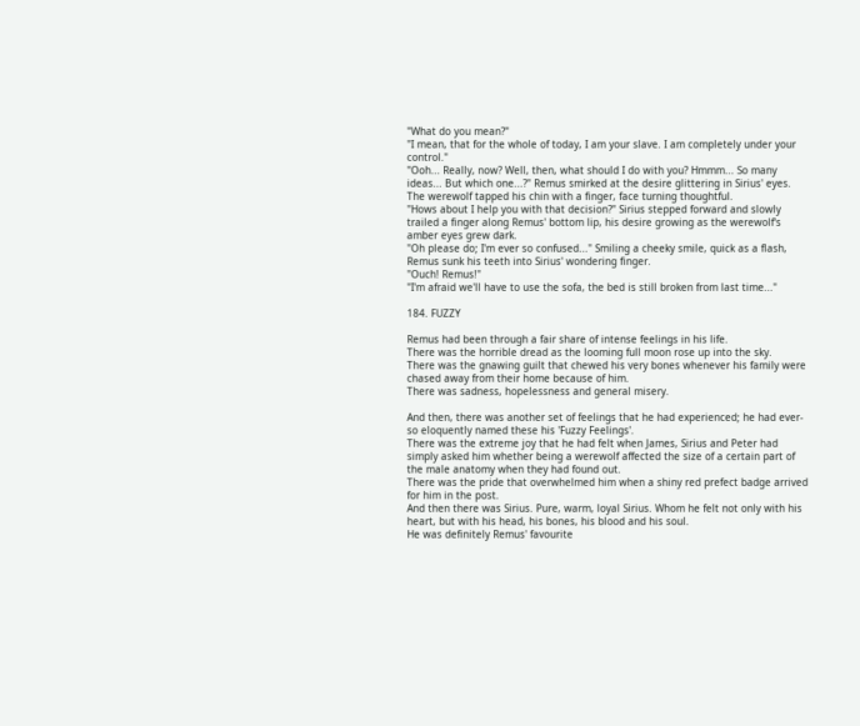"What do you mean?"
"I mean, that for the whole of today, I am your slave. I am completely under your control."
"Ooh... Really, now? Well, then, what should I do with you? Hmmm... So many ideas... But which one...?" Remus smirked at the desire glittering in Sirius' eyes. The werewolf tapped his chin with a finger, face turning thoughtful.
"Hows about I help you with that decision?" Sirius stepped forward and slowly trailed a finger along Remus' bottom lip, his desire growing as the werewolf's amber eyes grew dark.
"Oh please do; I'm ever so confused..." Smiling a cheeky smile, quick as a flash, Remus sunk his teeth into Sirius' wondering finger.
"Ouch! Remus!"
"I'm afraid we'll have to use the sofa, the bed is still broken from last time..."

184. FUZZY

Remus had been through a fair share of intense feelings in his life.
There was the horrible dread as the looming full moon rose up into the sky.
There was the gnawing guilt that chewed his very bones whenever his family were chased away from their home because of him.
There was sadness, hopelessness and general misery.

And then, there was another set of feelings that he had experienced; he had ever-so eloquently named these his 'Fuzzy Feelings'.
There was the extreme joy that he had felt when James, Sirius and Peter had simply asked him whether being a werewolf affected the size of a certain part of the male anatomy when they had found out.
There was the pride that overwhelmed him when a shiny red prefect badge arrived for him in the post.
And then there was Sirius. Pure, warm, loyal Sirius. Whom he felt not only with his heart, but with his head, his bones, his blood and his soul.
He was definitely Remus' favourite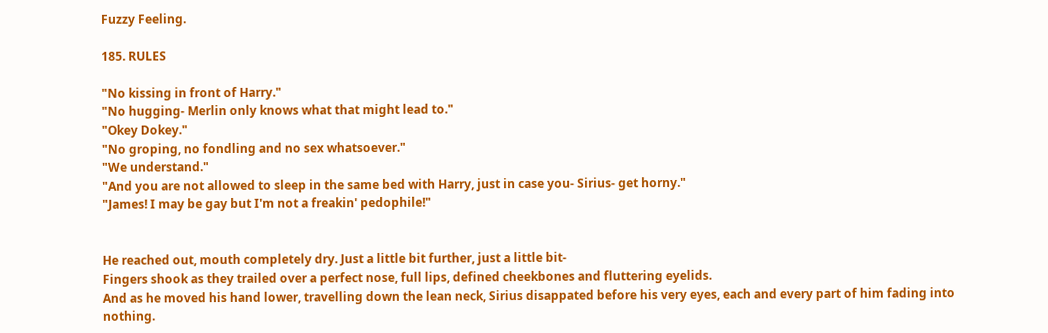Fuzzy Feeling.

185. RULES

"No kissing in front of Harry."
"No hugging- Merlin only knows what that might lead to."
"Okey Dokey."
"No groping, no fondling and no sex whatsoever."
"We understand."
"And you are not allowed to sleep in the same bed with Harry, just in case you- Sirius- get horny."
"James! I may be gay but I'm not a freakin' pedophile!"


He reached out, mouth completely dry. Just a little bit further, just a little bit-
Fingers shook as they trailed over a perfect nose, full lips, defined cheekbones and fluttering eyelids.
And as he moved his hand lower, travelling down the lean neck, Sirius disappated before his very eyes, each and every part of him fading into nothing.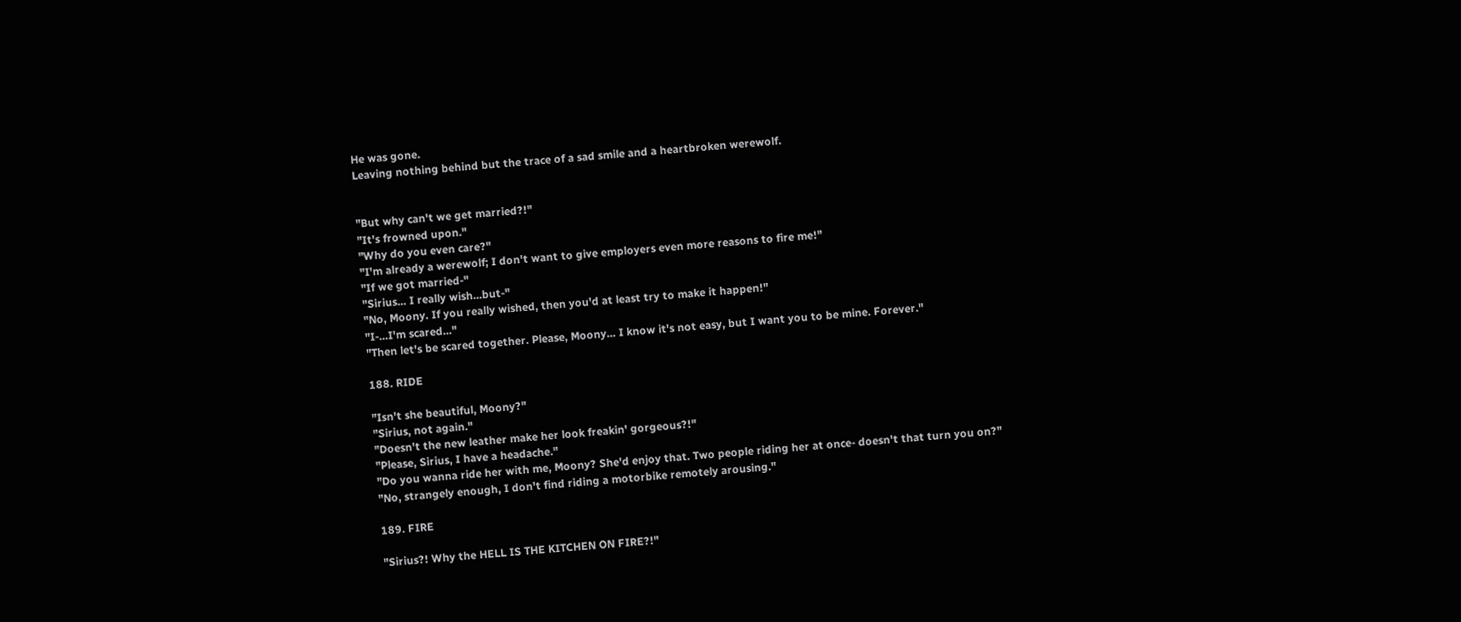He was gone.
Leaving nothing behind but the trace of a sad smile and a heartbroken werewolf.


"But why can't we get married?!"
"It's frowned upon."
"Why do you even care?"
"I'm already a werewolf; I don't want to give employers even more reasons to fire me!"
"If we got married-"
"Sirius... I really wish...but-"
"No, Moony. If you really wished, then you'd at least try to make it happen!"
"I-...I'm scared..."
"Then let's be scared together. Please, Moony... I know it's not easy, but I want you to be mine. Forever."

188. RIDE

"Isn't she beautiful, Moony?"
"Sirius, not again."
"Doesn't the new leather make her look freakin' gorgeous?!"
"Please, Sirius, I have a headache."
"Do you wanna ride her with me, Moony? She'd enjoy that. Two people riding her at once- doesn't that turn you on?"
"No, strangely enough, I don't find riding a motorbike remotely arousing."

189. FIRE

"Sirius?! Why the HELL IS THE KITCHEN ON FIRE?!"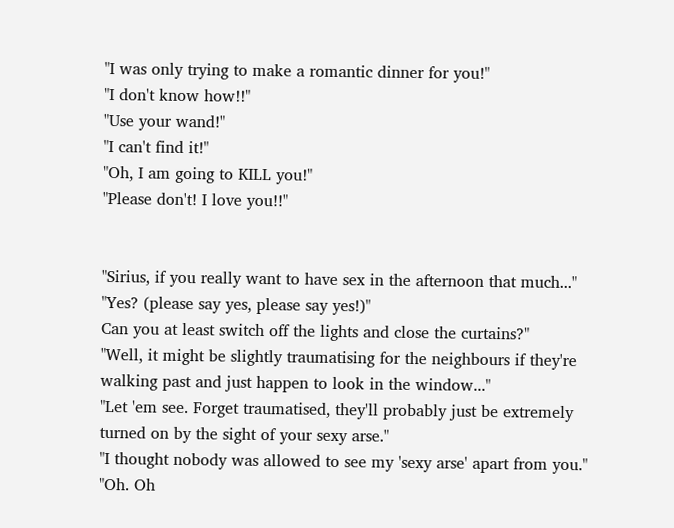"I was only trying to make a romantic dinner for you!"
"I don't know how!!"
"Use your wand!"
"I can't find it!"
"Oh, I am going to KILL you!"
"Please don't! I love you!!"


"Sirius, if you really want to have sex in the afternoon that much..."
"Yes? (please say yes, please say yes!)"
Can you at least switch off the lights and close the curtains?"
"Well, it might be slightly traumatising for the neighbours if they're walking past and just happen to look in the window..."
"Let 'em see. Forget traumatised, they'll probably just be extremely turned on by the sight of your sexy arse."
"I thought nobody was allowed to see my 'sexy arse' apart from you."
"Oh. Oh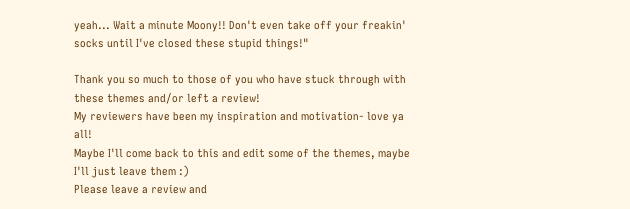yeah... Wait a minute Moony!! Don't even take off your freakin' socks until I've closed these stupid things!"

Thank you so much to those of you who have stuck through with these themes and/or left a review!
My reviewers have been my inspiration and motivation- love ya all!
Maybe I'll come back to this and edit some of the themes, maybe I'll just leave them :)
Please leave a review and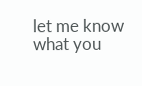let me know what you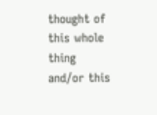thought of this whole thing and/or this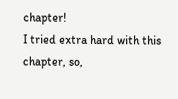chapter!
I tried extra hard with this chapter, so,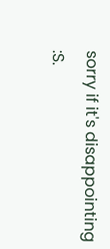sorry if it's disappointing :S.